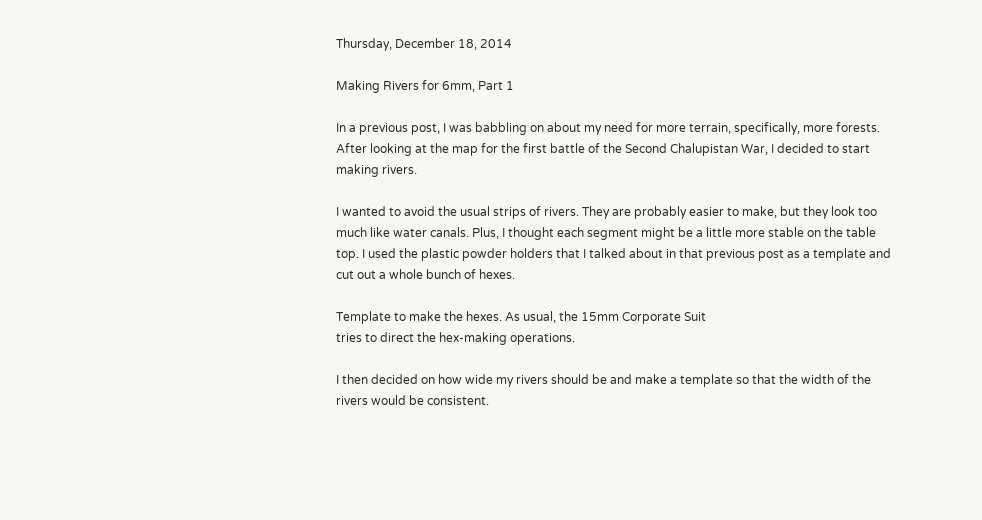Thursday, December 18, 2014

Making Rivers for 6mm, Part 1

In a previous post, I was babbling on about my need for more terrain, specifically, more forests. After looking at the map for the first battle of the Second Chalupistan War, I decided to start making rivers.

I wanted to avoid the usual strips of rivers. They are probably easier to make, but they look too much like water canals. Plus, I thought each segment might be a little more stable on the table top. I used the plastic powder holders that I talked about in that previous post as a template and cut out a whole bunch of hexes.

Template to make the hexes. As usual, the 15mm Corporate Suit
tries to direct the hex-making operations.

I then decided on how wide my rivers should be and make a template so that the width of the rivers would be consistent.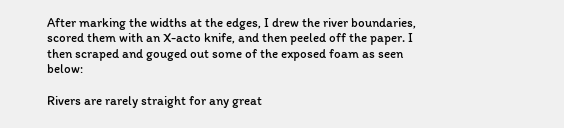After marking the widths at the edges, I drew the river boundaries, scored them with an X-acto knife, and then peeled off the paper. I then scraped and gouged out some of the exposed foam as seen below:

Rivers are rarely straight for any great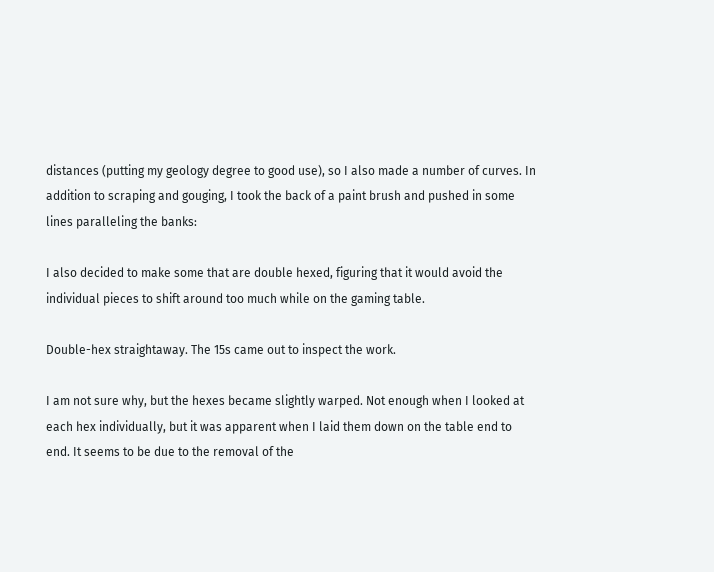distances (putting my geology degree to good use), so I also made a number of curves. In addition to scraping and gouging, I took the back of a paint brush and pushed in some lines paralleling the banks:

I also decided to make some that are double hexed, figuring that it would avoid the individual pieces to shift around too much while on the gaming table.

Double-hex straightaway. The 15s came out to inspect the work.

I am not sure why, but the hexes became slightly warped. Not enough when I looked at each hex individually, but it was apparent when I laid them down on the table end to end. It seems to be due to the removal of the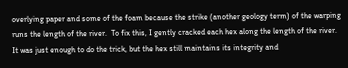overlying paper and some of the foam because the strike (another geology term) of the warping runs the length of the river.  To fix this, I gently cracked each hex along the length of the river. It was just enough to do the trick, but the hex still maintains its integrity and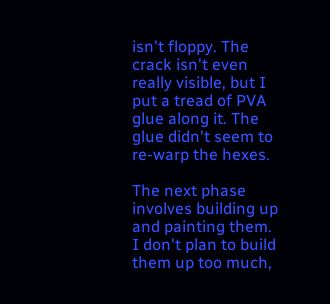isn't floppy. The crack isn't even really visible, but I put a tread of PVA glue along it. The glue didn't seem to re-warp the hexes.

The next phase involves building up and painting them. I don't plan to build them up too much,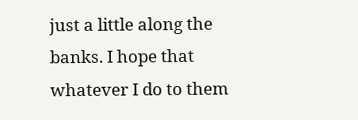just a little along the banks. I hope that whatever I do to them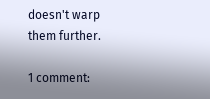doesn't warp them further.

1 comment: